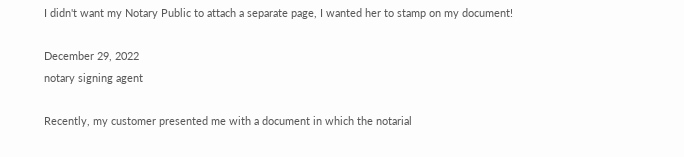I didn't want my Notary Public to attach a separate page, I wanted her to stamp on my document!

December 29, 2022
notary signing agent

Recently, my customer presented me with a document in which the notarial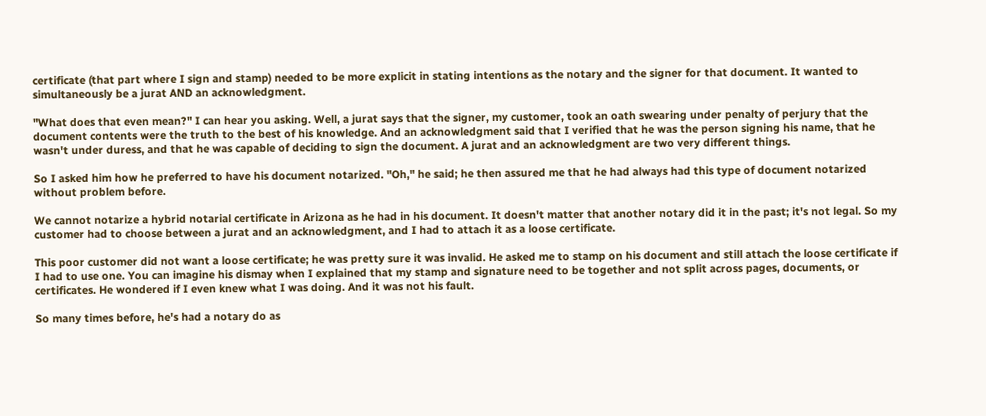certificate (that part where I sign and stamp) needed to be more explicit in stating intentions as the notary and the signer for that document. It wanted to simultaneously be a jurat AND an acknowledgment.

"What does that even mean?" I can hear you asking. Well, a jurat says that the signer, my customer, took an oath swearing under penalty of perjury that the document contents were the truth to the best of his knowledge. And an acknowledgment said that I verified that he was the person signing his name, that he wasn't under duress, and that he was capable of deciding to sign the document. A jurat and an acknowledgment are two very different things.

So I asked him how he preferred to have his document notarized. "Oh," he said; he then assured me that he had always had this type of document notarized without problem before.

We cannot notarize a hybrid notarial certificate in Arizona as he had in his document. It doesn't matter that another notary did it in the past; it's not legal. So my customer had to choose between a jurat and an acknowledgment, and I had to attach it as a loose certificate.

This poor customer did not want a loose certificate; he was pretty sure it was invalid. He asked me to stamp on his document and still attach the loose certificate if I had to use one. You can imagine his dismay when I explained that my stamp and signature need to be together and not split across pages, documents, or certificates. He wondered if I even knew what I was doing. And it was not his fault.

So many times before, he's had a notary do as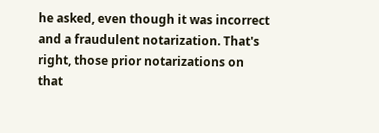he asked, even though it was incorrect and a fraudulent notarization. That's right, those prior notarizations on that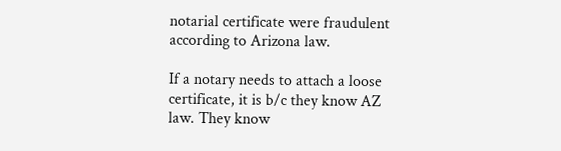notarial certificate were fraudulent according to Arizona law.

If a notary needs to attach a loose certificate, it is b/c they know AZ law. They know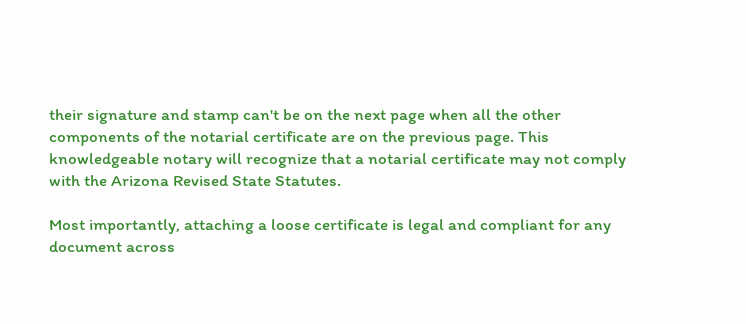their signature and stamp can't be on the next page when all the other components of the notarial certificate are on the previous page. This knowledgeable notary will recognize that a notarial certificate may not comply with the Arizona Revised State Statutes.

Most importantly, attaching a loose certificate is legal and compliant for any document across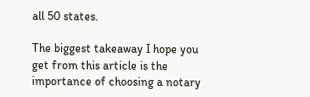all 50 states.

The biggest takeaway I hope you get from this article is the importance of choosing a notary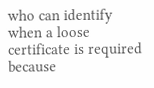who can identify when a loose certificate is required because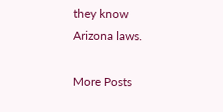they know Arizona laws.

More Posts